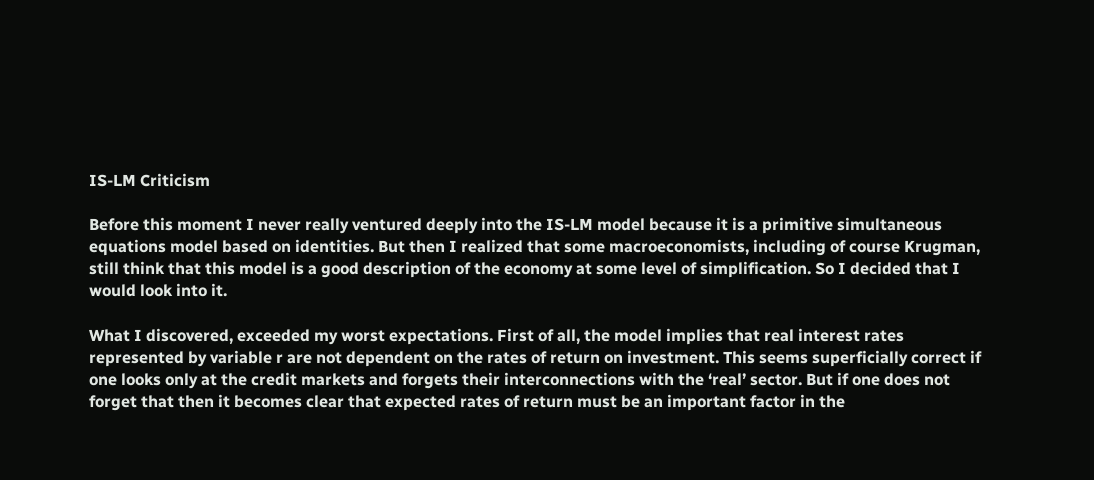IS-LM Criticism

Before this moment I never really ventured deeply into the IS-LM model because it is a primitive simultaneous equations model based on identities. But then I realized that some macroeconomists, including of course Krugman, still think that this model is a good description of the economy at some level of simplification. So I decided that I would look into it.

What I discovered, exceeded my worst expectations. First of all, the model implies that real interest rates represented by variable r are not dependent on the rates of return on investment. This seems superficially correct if one looks only at the credit markets and forgets their interconnections with the ‘real’ sector. But if one does not forget that then it becomes clear that expected rates of return must be an important factor in the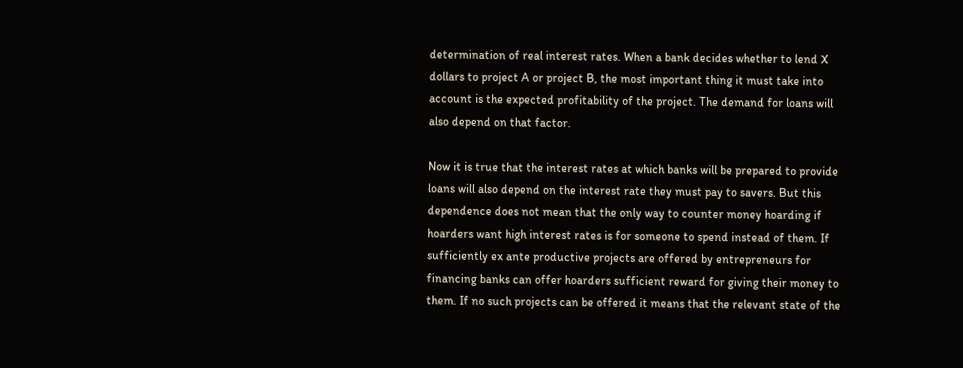determination of real interest rates. When a bank decides whether to lend X dollars to project A or project B, the most important thing it must take into account is the expected profitability of the project. The demand for loans will also depend on that factor.

Now it is true that the interest rates at which banks will be prepared to provide loans will also depend on the interest rate they must pay to savers. But this dependence does not mean that the only way to counter money hoarding if hoarders want high interest rates is for someone to spend instead of them. If sufficiently ex ante productive projects are offered by entrepreneurs for financing banks can offer hoarders sufficient reward for giving their money to them. If no such projects can be offered it means that the relevant state of the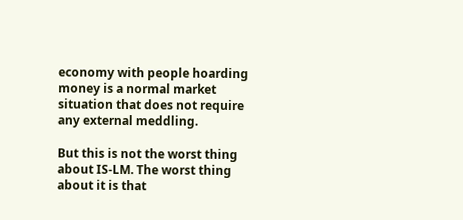economy with people hoarding money is a normal market situation that does not require any external meddling.

But this is not the worst thing about IS-LM. The worst thing about it is that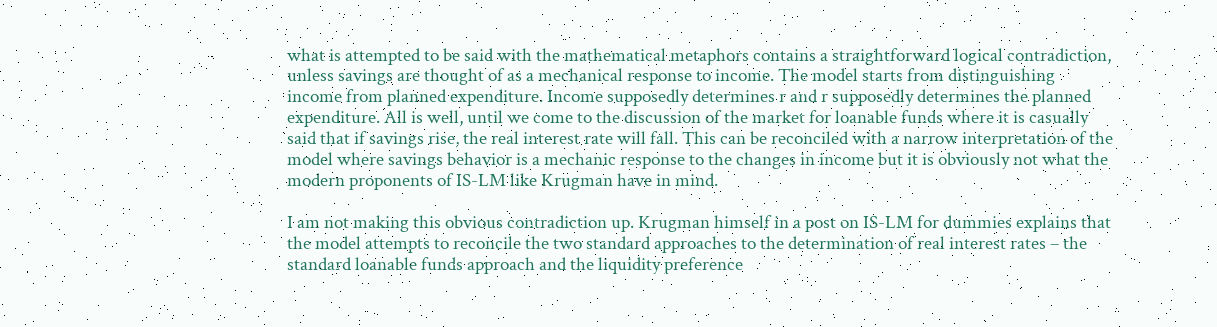what is attempted to be said with the mathematical metaphors contains a straightforward logical contradiction, unless savings are thought of as a mechanical response to income. The model starts from distinguishing income from planned expenditure. Income supposedly determines r and r supposedly determines the planned expenditure. All is well, until we come to the discussion of the market for loanable funds where it is casually said that if savings rise, the real interest rate will fall. This can be reconciled with a narrow interpretation of the model where savings behavior is a mechanic response to the changes in income but it is obviously not what the modern proponents of IS-LM like Krugman have in mind.

I am not making this obvious contradiction up. Krugman himself in a post on IS-LM for dummies explains that the model attempts to reconcile the two standard approaches to the determination of real interest rates – the standard loanable funds approach and the liquidity preference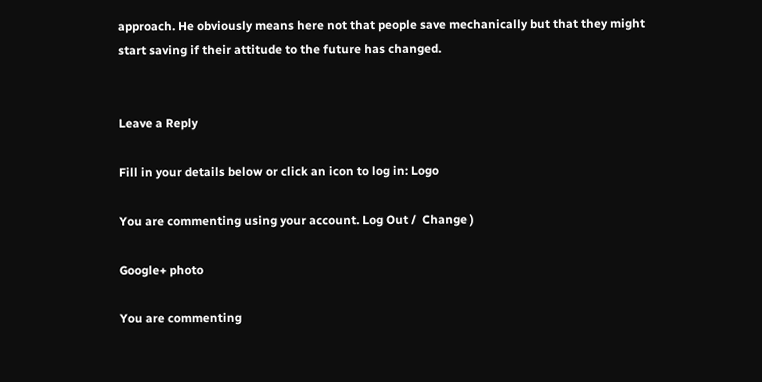approach. He obviously means here not that people save mechanically but that they might start saving if their attitude to the future has changed.


Leave a Reply

Fill in your details below or click an icon to log in: Logo

You are commenting using your account. Log Out /  Change )

Google+ photo

You are commenting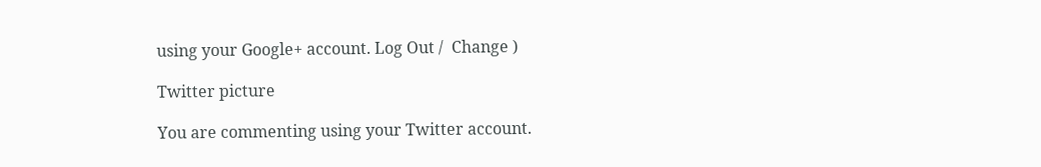using your Google+ account. Log Out /  Change )

Twitter picture

You are commenting using your Twitter account.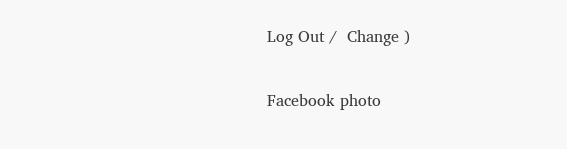Log Out /  Change )

Facebook photo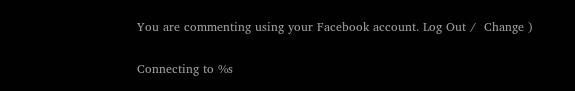You are commenting using your Facebook account. Log Out /  Change )


Connecting to %s